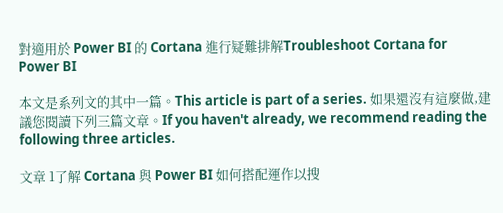對適用於 Power BI 的 Cortana 進行疑難排解Troubleshoot Cortana for Power BI

本文是系列文的其中一篇。This article is part of a series. 如果還沒有這麼做,建議您閱讀下列三篇文章。If you haven't already, we recommend reading the following three articles.

文章 1了解 Cortana 與 Power BI 如何搭配運作以搜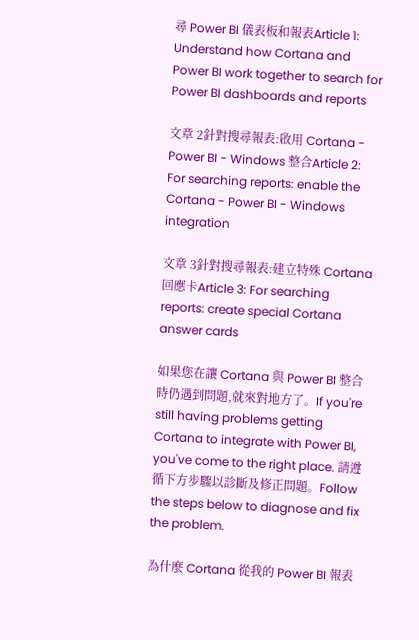尋 Power BI 儀表板和報表Article 1: Understand how Cortana and Power BI work together to search for Power BI dashboards and reports

文章 2針對搜尋報表:啟用 Cortana - Power BI - Windows 整合Article 2: For searching reports: enable the Cortana - Power BI - Windows integration

文章 3針對搜尋報表:建立特殊 Cortana 回應卡Article 3: For searching reports: create special Cortana answer cards

如果您在讓 Cortana 與 Power BI 整合時仍遇到問題,就來對地方了。If you're still having problems getting Cortana to integrate with Power BI, you've come to the right place. 請遵循下方步驟以診斷及修正問題。Follow the steps below to diagnose and fix the problem.

為什麼 Cortana 從我的 Power BI 報表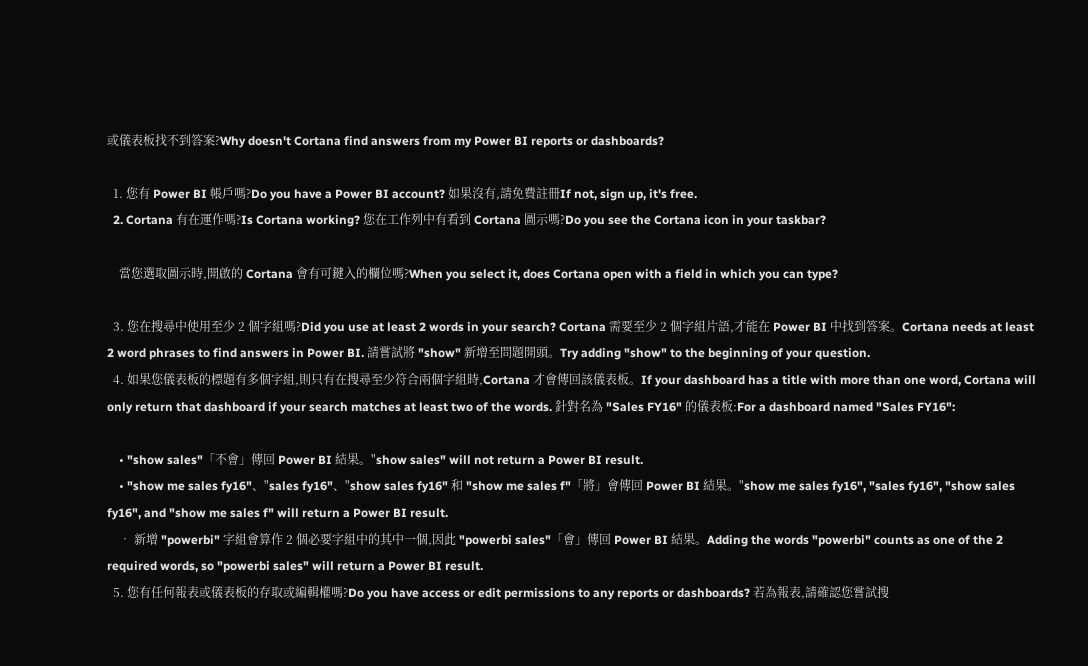或儀表板找不到答案?Why doesn't Cortana find answers from my Power BI reports or dashboards?

  1. 您有 Power BI 帳戶嗎?Do you have a Power BI account? 如果沒有,請免費註冊If not, sign up, it's free.
  2. Cortana 有在運作嗎?Is Cortana working? 您在工作列中有看到 Cortana 圖示嗎?Do you see the Cortana icon in your taskbar?

    當您選取圖示時,開啟的 Cortana 會有可鍵入的欄位嗎?When you select it, does Cortana open with a field in which you can type?

  3. 您在搜尋中使用至少 2 個字組嗎?Did you use at least 2 words in your search? Cortana 需要至少 2 個字組片語,才能在 Power BI 中找到答案。Cortana needs at least 2 word phrases to find answers in Power BI. 請嘗試將 "show" 新增至問題開頭。Try adding "show" to the beginning of your question.
  4. 如果您儀表板的標題有多個字組,則只有在搜尋至少符合兩個字組時,Cortana 才會傳回該儀表板。If your dashboard has a title with more than one word, Cortana will only return that dashboard if your search matches at least two of the words. 針對名為 "Sales FY16" 的儀表板:For a dashboard named "Sales FY16":

    • "show sales"「不會」傳回 Power BI 結果。"show sales" will not return a Power BI result.
    • "show me sales fy16"、"sales fy16"、"show sales fy16" 和 "show me sales f"「將」會傳回 Power BI 結果。"show me sales fy16", "sales fy16", "show sales fy16", and "show me sales f" will return a Power BI result.
    • 新增 "powerbi" 字組會算作 2 個必要字組中的其中一個,因此 "powerbi sales"「會」傳回 Power BI 結果。Adding the words "powerbi" counts as one of the 2 required words, so "powerbi sales" will return a Power BI result.
  5. 您有任何報表或儀表板的存取或編輯權嗎?Do you have access or edit permissions to any reports or dashboards? 若為報表,請確認您嘗試搜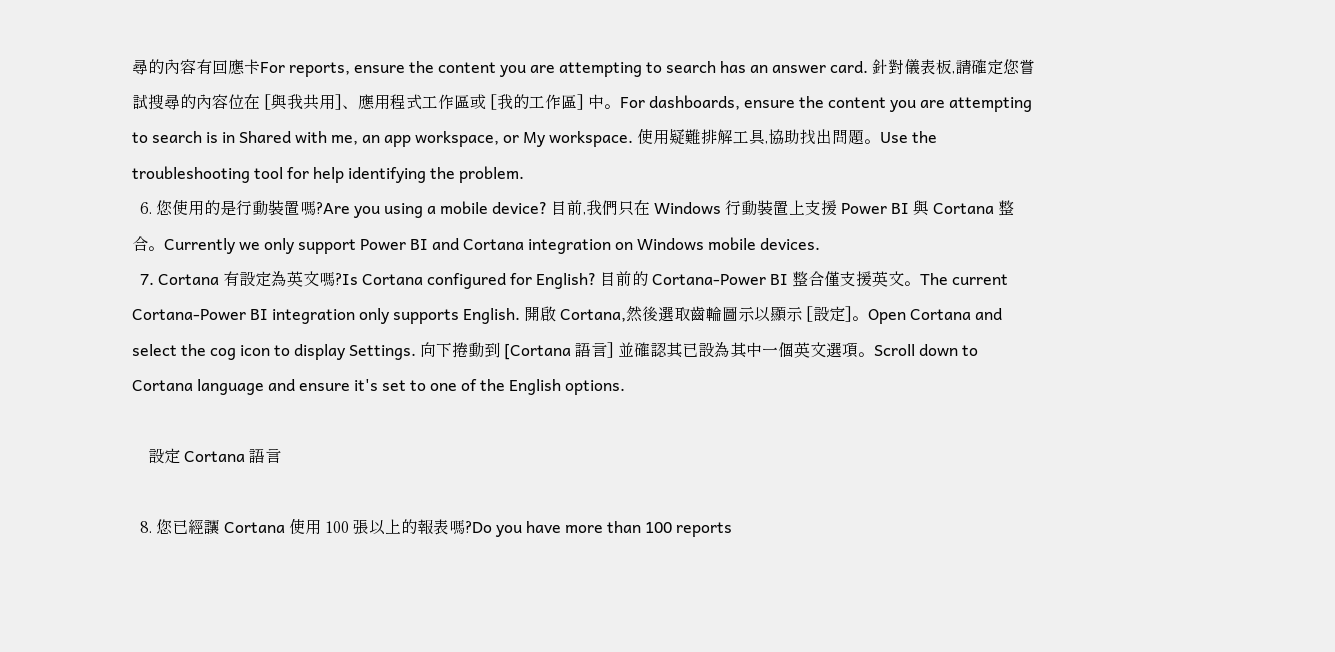尋的內容有回應卡For reports, ensure the content you are attempting to search has an answer card. 針對儀表板,請確定您嘗試搜尋的內容位在 [與我共用]、應用程式工作區或 [我的工作區] 中。For dashboards, ensure the content you are attempting to search is in Shared with me, an app workspace, or My workspace. 使用疑難排解工具,協助找出問題。Use the troubleshooting tool for help identifying the problem.
  6. 您使用的是行動裝置嗎?Are you using a mobile device? 目前,我們只在 Windows 行動裝置上支援 Power BI 與 Cortana 整合。Currently we only support Power BI and Cortana integration on Windows mobile devices.
  7. Cortana 有設定為英文嗎?Is Cortana configured for English? 目前的 Cortana-Power BI 整合僅支援英文。The current Cortana-Power BI integration only supports English. 開啟 Cortana,然後選取齒輪圖示以顯示 [設定]。Open Cortana and select the cog icon to display Settings. 向下捲動到 [Cortana 語言] 並確認其已設為其中一個英文選項。Scroll down to Cortana language and ensure it's set to one of the English options.

    設定 Cortana 語言

  8. 您已經讓 Cortana 使用 100 張以上的報表嗎?Do you have more than 100 reports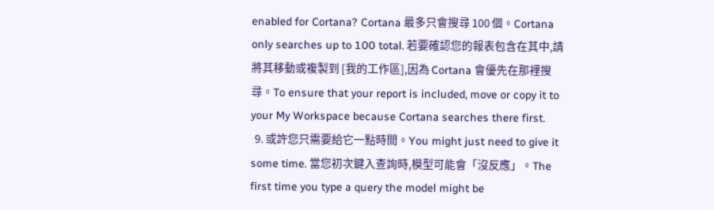enabled for Cortana? Cortana 最多只會搜尋 100 個。Cortana only searches up to 100 total. 若要確認您的報表包含在其中,請將其移動或複製到 [我的工作區],因為 Cortana 會優先在那裡搜尋。To ensure that your report is included, move or copy it to your My Workspace because Cortana searches there first.
  9. 或許您只需要給它一點時間。You might just need to give it some time. 當您初次鍵入查詢時,模型可能會「沒反應」。The first time you type a query the model might be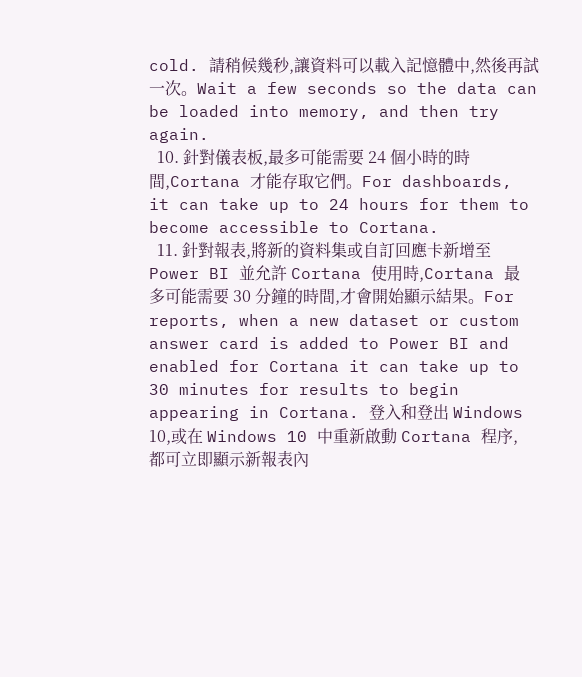cold. 請稍候幾秒,讓資料可以載入記憶體中,然後再試一次。Wait a few seconds so the data can be loaded into memory, and then try again.
  10. 針對儀表板,最多可能需要 24 個小時的時間,Cortana 才能存取它們。For dashboards, it can take up to 24 hours for them to become accessible to Cortana.
  11. 針對報表,將新的資料集或自訂回應卡新增至 Power BI 並允許 Cortana 使用時,Cortana 最多可能需要 30 分鐘的時間,才會開始顯示結果。For reports, when a new dataset or custom answer card is added to Power BI and enabled for Cortana it can take up to 30 minutes for results to begin appearing in Cortana. 登入和登出 Windows 10,或在 Windows 10 中重新啟動 Cortana 程序,都可立即顯示新報表內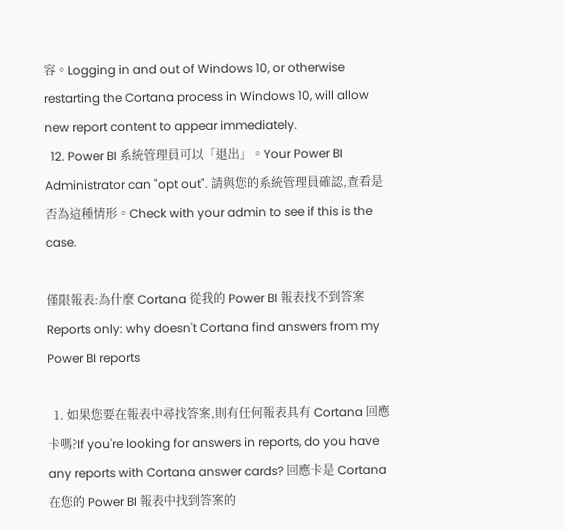容。Logging in and out of Windows 10, or otherwise restarting the Cortana process in Windows 10, will allow new report content to appear immediately.
  12. Power BI 系統管理員可以「退出」。Your Power BI Administrator can "opt out". 請與您的系統管理員確認,查看是否為這種情形。Check with your admin to see if this is the case.

僅限報表:為什麼 Cortana 從我的 Power BI 報表找不到答案Reports only: why doesn't Cortana find answers from my Power BI reports

  1. 如果您要在報表中尋找答案,則有任何報表具有 Cortana 回應卡嗎?If you're looking for answers in reports, do you have any reports with Cortana answer cards? 回應卡是 Cortana 在您的 Power BI 報表中找到答案的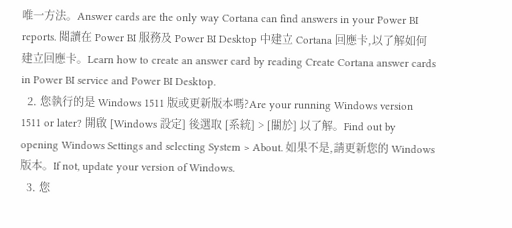唯一方法。Answer cards are the only way Cortana can find answers in your Power BI reports. 閱讀在 Power BI 服務及 Power BI Desktop 中建立 Cortana 回應卡,以了解如何建立回應卡。Learn how to create an answer card by reading Create Cortana answer cards in Power BI service and Power BI Desktop.
  2. 您執行的是 Windows 1511 版或更新版本嗎?Are your running Windows version 1511 or later? 開啟 [Windows 設定] 後選取 [系統] > [關於] 以了解。Find out by opening Windows Settings and selecting System > About. 如果不是,請更新您的 Windows 版本。If not, update your version of Windows.
  3. 您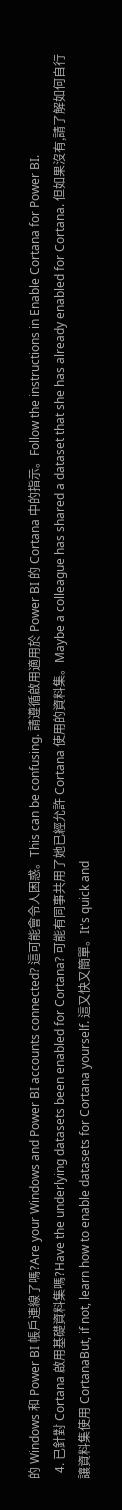的 Windows 和 Power BI 帳戶連線了嗎?Are your Windows and Power BI accounts connected? 這可能會令人困惑。This can be confusing. 請遵循啟用適用於 Power BI 的 Cortana 中的指示。Follow the instructions in Enable Cortana for Power BI.
  4. 已針對 Cortana 啟用基礎資料集嗎?Have the underlying datasets been enabled for Cortana? 可能有同事共用了她已經允許 Cortana 使用的資料集。Maybe a colleague has shared a dataset that she has already enabled for Cortana. 但如果沒有,請了解如何自行讓資料集使用 CortanaBut, if not, learn how to enable datasets for Cortana yourself. 這又快又簡單。It's quick and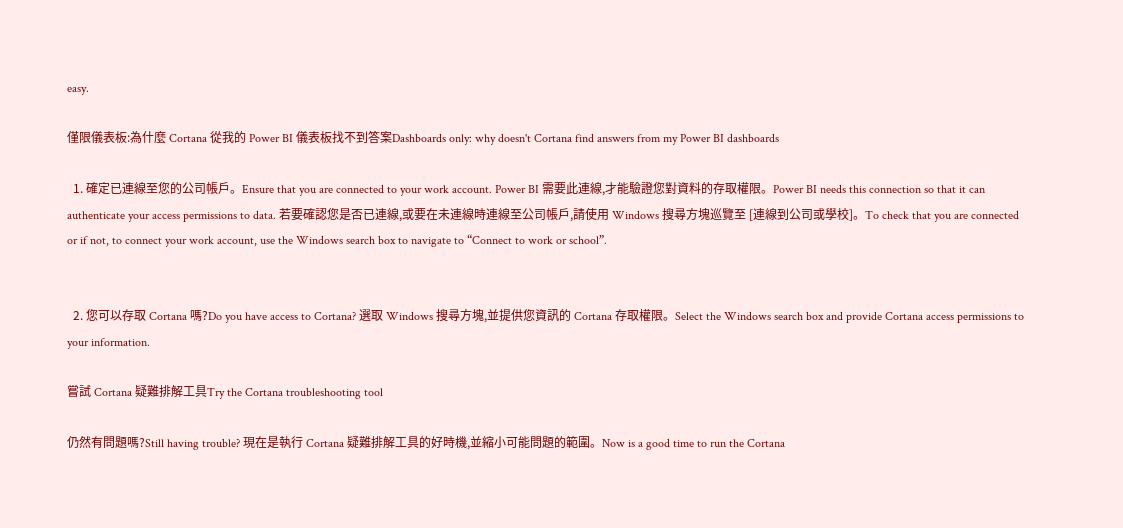easy.

僅限儀表板:為什麼 Cortana 從我的 Power BI 儀表板找不到答案Dashboards only: why doesn't Cortana find answers from my Power BI dashboards

  1. 確定已連線至您的公司帳戶。Ensure that you are connected to your work account. Power BI 需要此連線,才能驗證您對資料的存取權限。Power BI needs this connection so that it can authenticate your access permissions to data. 若要確認您是否已連線,或要在未連線時連線至公司帳戶,請使用 Windows 搜尋方塊巡覽至 [連線到公司或學校]。To check that you are connected or if not, to connect your work account, use the Windows search box to navigate to “Connect to work or school”.


  2. 您可以存取 Cortana 嗎?Do you have access to Cortana? 選取 Windows 搜尋方塊,並提供您資訊的 Cortana 存取權限。Select the Windows search box and provide Cortana access permissions to your information.

嘗試 Cortana 疑難排解工具Try the Cortana troubleshooting tool

仍然有問題嗎?Still having trouble? 現在是執行 Cortana 疑難排解工具的好時機,並縮小可能問題的範圍。Now is a good time to run the Cortana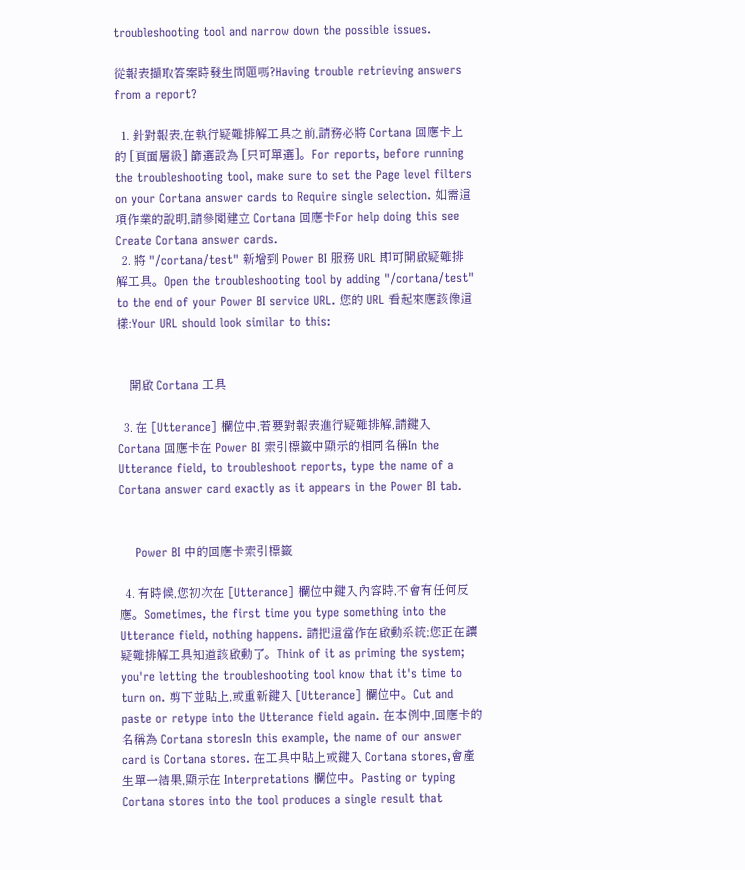troubleshooting tool and narrow down the possible issues.

從報表擷取答案時發生問題嗎?Having trouble retrieving answers from a report?

  1. 針對報表,在執行疑難排解工具之前,請務必將 Cortana 回應卡上的 [頁面層級] 篩選設為 [只可單選]。For reports, before running the troubleshooting tool, make sure to set the Page level filters on your Cortana answer cards to Require single selection. 如需這項作業的說明,請參閱建立 Cortana 回應卡For help doing this see Create Cortana answer cards.
  2. 將 "/cortana/test" 新增到 Power BI 服務 URL 即可開啟疑難排解工具。Open the troubleshooting tool by adding "/cortana/test" to the end of your Power BI service URL. 您的 URL 看起來應該像這樣:Your URL should look similar to this:


    開啟 Cortana 工具

  3. 在 [Utterance] 欄位中,若要對報表進行疑難排解,請鍵入 Cortana 回應卡在 Power BI 索引標籤中顯示的相同名稱In the Utterance field, to troubleshoot reports, type the name of a Cortana answer card exactly as it appears in the Power BI tab.


    Power BI 中的回應卡索引標籤

  4. 有時候,您初次在 [Utterance] 欄位中鍵入內容時,不會有任何反應。Sometimes, the first time you type something into the Utterance field, nothing happens. 請把這當作在啟動系統;您正在讓疑難排解工具知道該啟動了。Think of it as priming the system; you're letting the troubleshooting tool know that it's time to turn on. 剪下並貼上,或重新鍵入 [Utterance] 欄位中。Cut and paste or retype into the Utterance field again. 在本例中,回應卡的名稱為 Cortana storesIn this example, the name of our answer card is Cortana stores. 在工具中貼上或鍵入 Cortana stores,會產生單一結果,顯示在 Interpretations 欄位中。Pasting or typing Cortana stores into the tool produces a single result that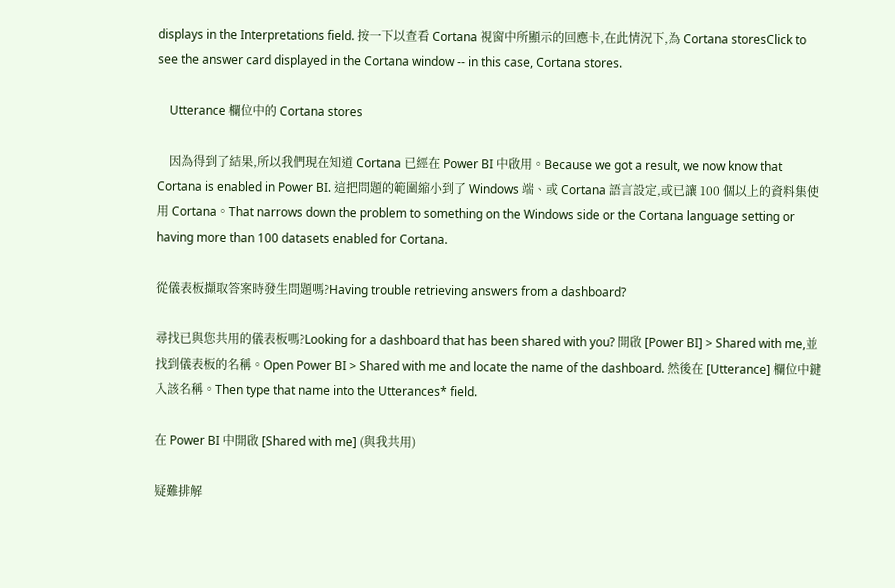displays in the Interpretations field. 按一下以查看 Cortana 視窗中所顯示的回應卡,在此情況下,為 Cortana storesClick to see the answer card displayed in the Cortana window -- in this case, Cortana stores.

    Utterance 欄位中的 Cortana stores

    因為得到了結果,所以我們現在知道 Cortana 已經在 Power BI 中啟用。Because we got a result, we now know that Cortana is enabled in Power BI. 這把問題的範圍縮小到了 Windows 端、或 Cortana 語言設定,或已讓 100 個以上的資料集使用 Cortana。That narrows down the problem to something on the Windows side or the Cortana language setting or having more than 100 datasets enabled for Cortana.

從儀表板擷取答案時發生問題嗎?Having trouble retrieving answers from a dashboard?

尋找已與您共用的儀表板嗎?Looking for a dashboard that has been shared with you? 開啟 [Power BI] > Shared with me,並找到儀表板的名稱。Open Power BI > Shared with me and locate the name of the dashboard. 然後在 [Utterance] 欄位中鍵入該名稱。Then type that name into the Utterances* field.

在 Power BI 中開啟 [Shared with me] (與我共用)

疑難排解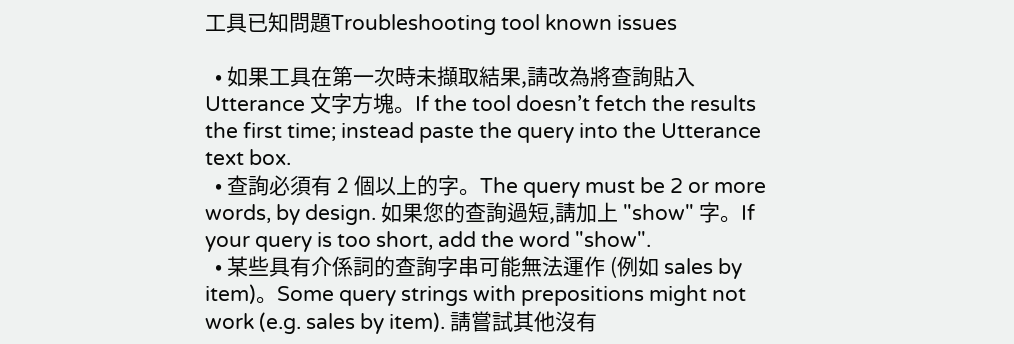工具已知問題Troubleshooting tool known issues

  • 如果工具在第一次時未擷取結果,請改為將查詢貼入 Utterance 文字方塊。If the tool doesn’t fetch the results the first time; instead paste the query into the Utterance text box.
  • 查詢必須有 2 個以上的字。The query must be 2 or more words, by design. 如果您的查詢過短,請加上 "show" 字。If your query is too short, add the word "show".
  • 某些具有介係詞的查詢字串可能無法運作 (例如 sales by item)。Some query strings with prepositions might not work (e.g. sales by item). 請嘗試其他沒有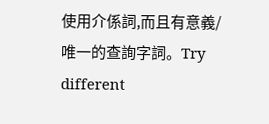使用介係詞,而且有意義/唯一的查詢字詞。Try different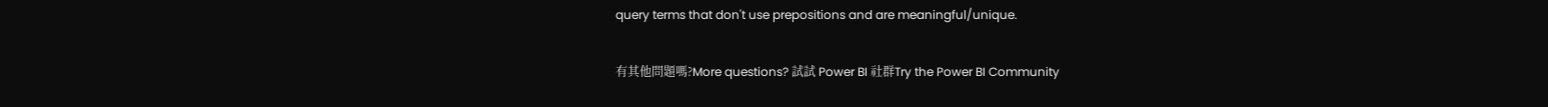query terms that don't use prepositions and are meaningful/unique.

有其他問題嗎?More questions? 試試 Power BI 社群Try the Power BI Community